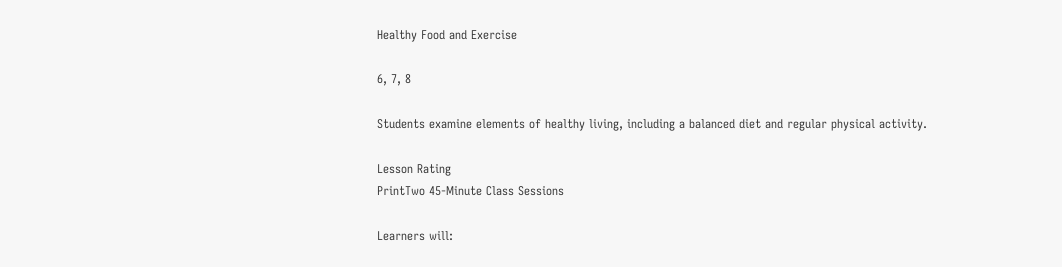Healthy Food and Exercise

6, 7, 8

Students examine elements of healthy living, including a balanced diet and regular physical activity.

Lesson Rating
PrintTwo 45-Minute Class Sessions

Learners will: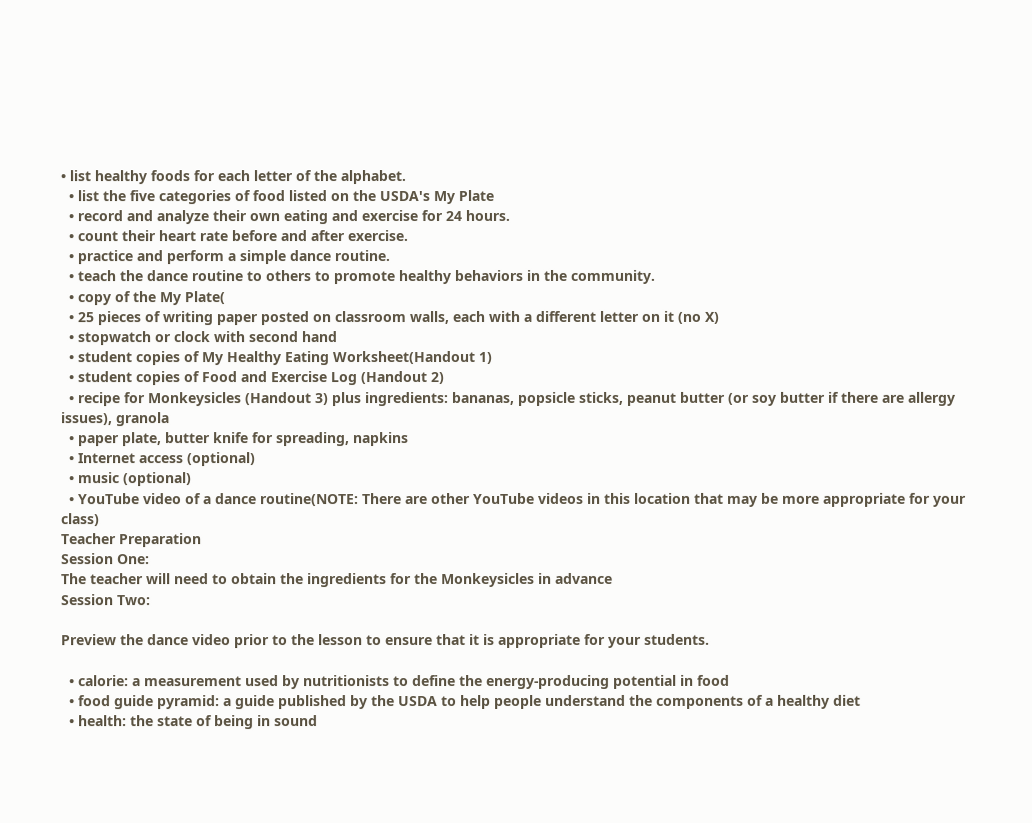• list healthy foods for each letter of the alphabet.
  • list the five categories of food listed on the USDA's My Plate
  • record and analyze their own eating and exercise for 24 hours.
  • count their heart rate before and after exercise.
  • practice and perform a simple dance routine.
  • teach the dance routine to others to promote healthy behaviors in the community.
  • copy of the My Plate(
  • 25 pieces of writing paper posted on classroom walls, each with a different letter on it (no X)
  • stopwatch or clock with second hand
  • student copies of My Healthy Eating Worksheet(Handout 1)
  • student copies of Food and Exercise Log (Handout 2)
  • recipe for Monkeysicles (Handout 3) plus ingredients: bananas, popsicle sticks, peanut butter (or soy butter if there are allergy issues), granola
  • paper plate, butter knife for spreading, napkins
  • Internet access (optional)
  • music (optional)
  • YouTube video of a dance routine(NOTE: There are other YouTube videos in this location that may be more appropriate for your class)
Teacher Preparation
Session One:
The teacher will need to obtain the ingredients for the Monkeysicles in advance
Session Two:

Preview the dance video prior to the lesson to ensure that it is appropriate for your students.

  • calorie: a measurement used by nutritionists to define the energy-producing potential in food
  • food guide pyramid: a guide published by the USDA to help people understand the components of a healthy diet
  • health: the state of being in sound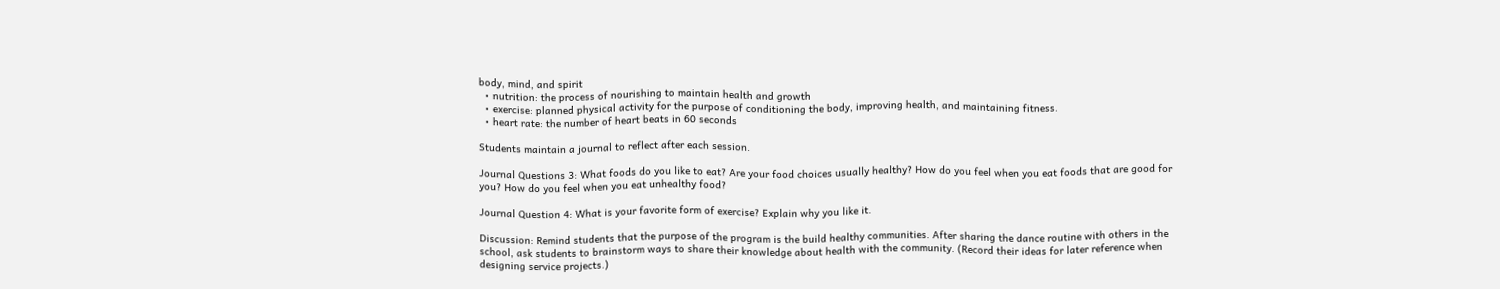body, mind, and spirit
  • nutrition: the process of nourishing to maintain health and growth
  • exercise: planned physical activity for the purpose of conditioning the body, improving health, and maintaining fitness.
  • heart rate: the number of heart beats in 60 seconds

Students maintain a journal to reflect after each session.

Journal Questions 3: What foods do you like to eat? Are your food choices usually healthy? How do you feel when you eat foods that are good for you? How do you feel when you eat unhealthy food?

Journal Question 4: What is your favorite form of exercise? Explain why you like it.

Discussion: Remind students that the purpose of the program is the build healthy communities. After sharing the dance routine with others in the school, ask students to brainstorm ways to share their knowledge about health with the community. (Record their ideas for later reference when designing service projects.)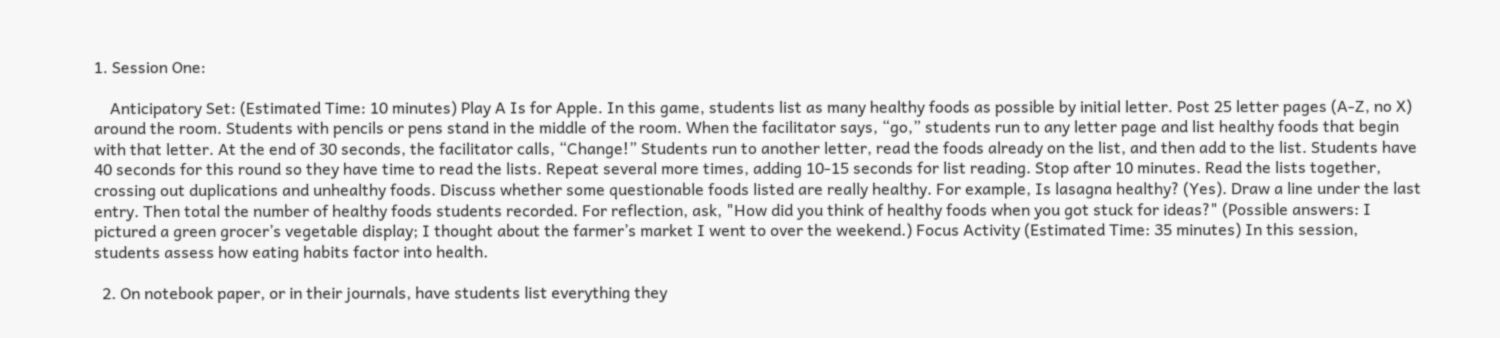1. Session One:

    Anticipatory Set: (Estimated Time: 10 minutes) Play A Is for Apple. In this game, students list as many healthy foods as possible by initial letter. Post 25 letter pages (A-Z, no X) around the room. Students with pencils or pens stand in the middle of the room. When the facilitator says, “go,” students run to any letter page and list healthy foods that begin with that letter. At the end of 30 seconds, the facilitator calls, “Change!” Students run to another letter, read the foods already on the list, and then add to the list. Students have 40 seconds for this round so they have time to read the lists. Repeat several more times, adding 10-15 seconds for list reading. Stop after 10 minutes. Read the lists together, crossing out duplications and unhealthy foods. Discuss whether some questionable foods listed are really healthy. For example, Is lasagna healthy? (Yes). Draw a line under the last entry. Then total the number of healthy foods students recorded. For reflection, ask, "How did you think of healthy foods when you got stuck for ideas?" (Possible answers: I pictured a green grocer’s vegetable display; I thought about the farmer’s market I went to over the weekend.) Focus Activity (Estimated Time: 35 minutes) In this session, students assess how eating habits factor into health.

  2. On notebook paper, or in their journals, have students list everything they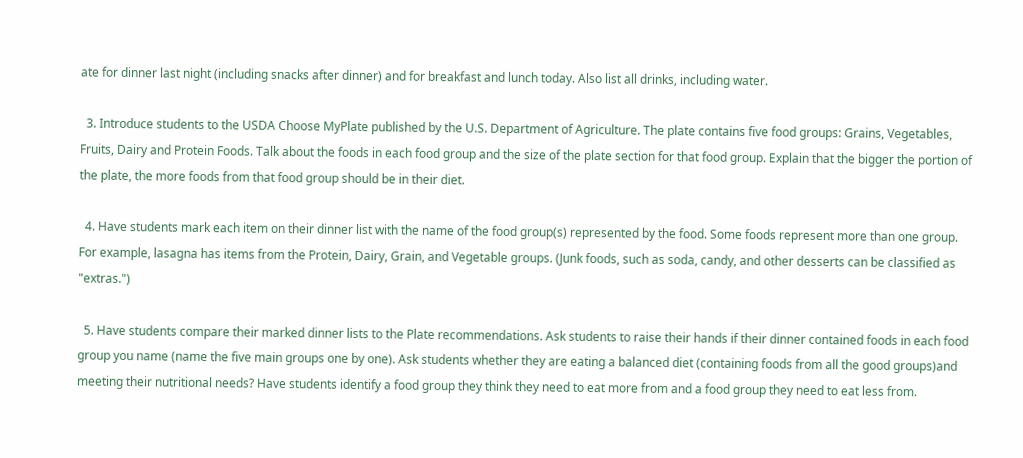ate for dinner last night (including snacks after dinner) and for breakfast and lunch today. Also list all drinks, including water.

  3. Introduce students to the USDA Choose MyPlate published by the U.S. Department of Agriculture. The plate contains five food groups: Grains, Vegetables, Fruits, Dairy and Protein Foods. Talk about the foods in each food group and the size of the plate section for that food group. Explain that the bigger the portion of the plate, the more foods from that food group should be in their diet.

  4. Have students mark each item on their dinner list with the name of the food group(s) represented by the food. Some foods represent more than one group. For example, lasagna has items from the Protein, Dairy, Grain, and Vegetable groups. (Junk foods, such as soda, candy, and other desserts can be classified as "extras.")

  5. Have students compare their marked dinner lists to the Plate recommendations. Ask students to raise their hands if their dinner contained foods in each food group you name (name the five main groups one by one). Ask students whether they are eating a balanced diet (containing foods from all the good groups)and meeting their nutritional needs? Have students identify a food group they think they need to eat more from and a food group they need to eat less from.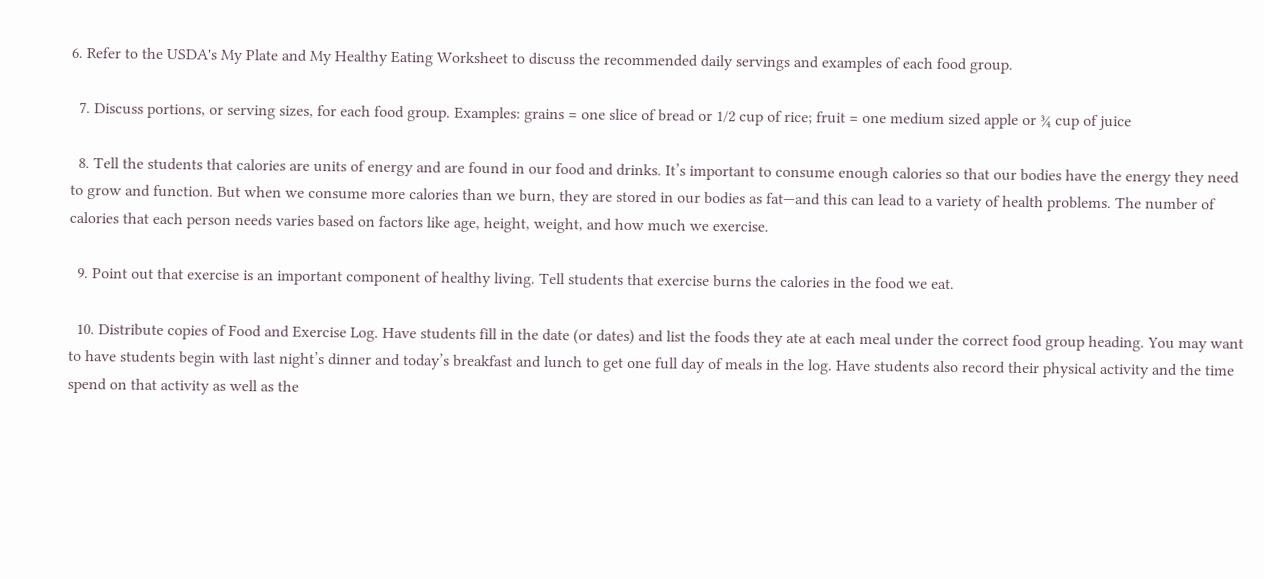6. Refer to the USDA's My Plate and My Healthy Eating Worksheet to discuss the recommended daily servings and examples of each food group.

  7. Discuss portions, or serving sizes, for each food group. Examples: grains = one slice of bread or 1/2 cup of rice; fruit = one medium sized apple or ¾ cup of juice

  8. Tell the students that calories are units of energy and are found in our food and drinks. It’s important to consume enough calories so that our bodies have the energy they need to grow and function. But when we consume more calories than we burn, they are stored in our bodies as fat—and this can lead to a variety of health problems. The number of calories that each person needs varies based on factors like age, height, weight, and how much we exercise.

  9. Point out that exercise is an important component of healthy living. Tell students that exercise burns the calories in the food we eat.

  10. Distribute copies of Food and Exercise Log. Have students fill in the date (or dates) and list the foods they ate at each meal under the correct food group heading. You may want to have students begin with last night’s dinner and today’s breakfast and lunch to get one full day of meals in the log. Have students also record their physical activity and the time spend on that activity as well as the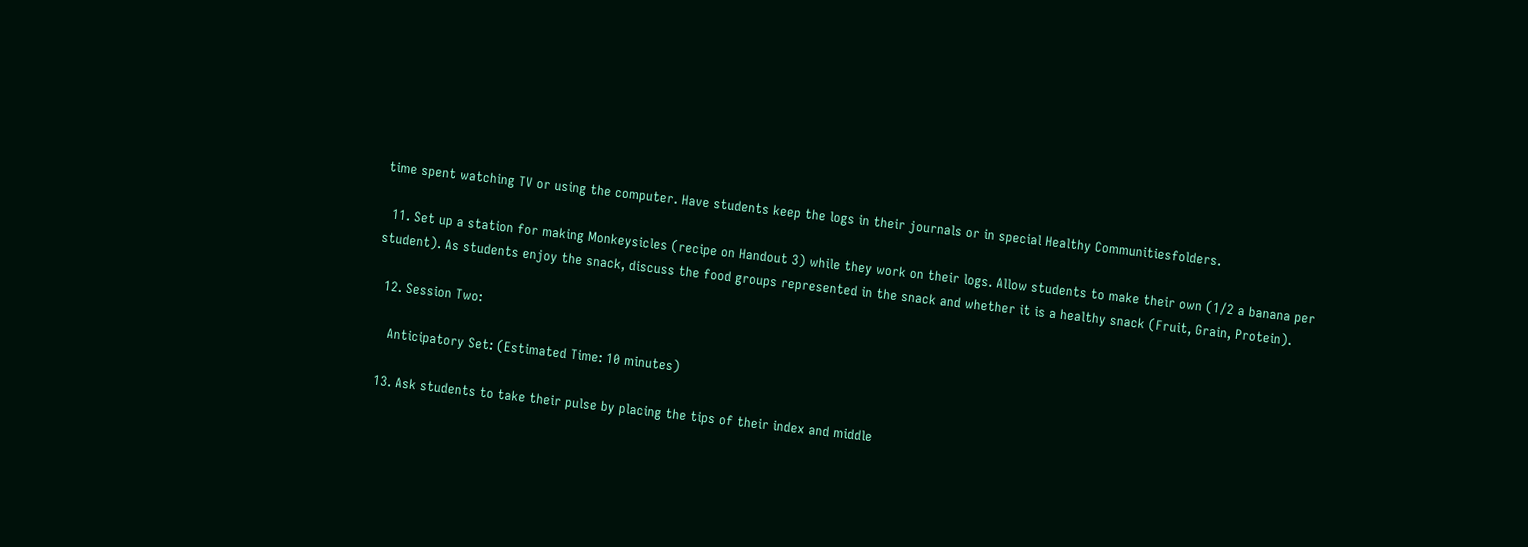time spent watching TV or using the computer. Have students keep the logs in their journals or in special Healthy Communitiesfolders.

  11. Set up a station for making Monkeysicles (recipe on Handout 3) while they work on their logs. Allow students to make their own (1/2 a banana per student). As students enjoy the snack, discuss the food groups represented in the snack and whether it is a healthy snack (Fruit, Grain, Protein).

  12. Session Two:

    Anticipatory Set: (Estimated Time: 10 minutes)

  13. Ask students to take their pulse by placing the tips of their index and middle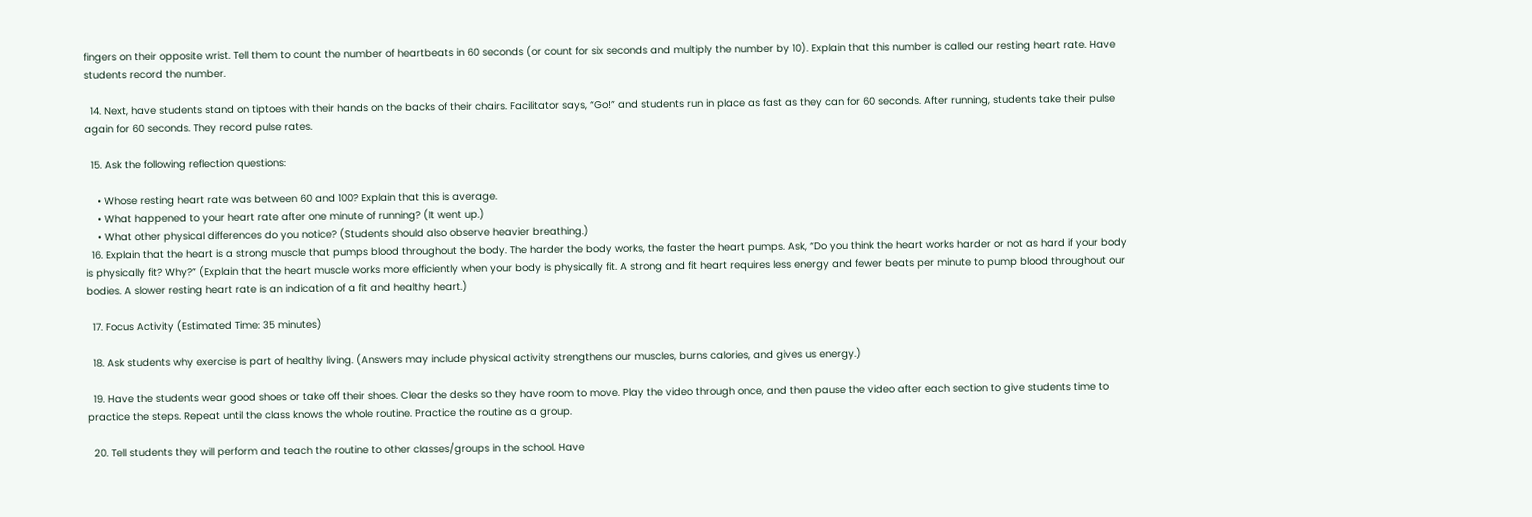fingers on their opposite wrist. Tell them to count the number of heartbeats in 60 seconds (or count for six seconds and multiply the number by 10). Explain that this number is called our resting heart rate. Have students record the number.

  14. Next, have students stand on tiptoes with their hands on the backs of their chairs. Facilitator says, “Go!” and students run in place as fast as they can for 60 seconds. After running, students take their pulse again for 60 seconds. They record pulse rates.

  15. Ask the following reflection questions:

    • Whose resting heart rate was between 60 and 100? Explain that this is average.
    • What happened to your heart rate after one minute of running? (It went up.)
    • What other physical differences do you notice? (Students should also observe heavier breathing.)
  16. Explain that the heart is a strong muscle that pumps blood throughout the body. The harder the body works, the faster the heart pumps. Ask, “Do you think the heart works harder or not as hard if your body is physically fit? Why?” (Explain that the heart muscle works more efficiently when your body is physically fit. A strong and fit heart requires less energy and fewer beats per minute to pump blood throughout our bodies. A slower resting heart rate is an indication of a fit and healthy heart.)

  17. Focus Activity (Estimated Time: 35 minutes)

  18. Ask students why exercise is part of healthy living. (Answers may include physical activity strengthens our muscles, burns calories, and gives us energy.)

  19. Have the students wear good shoes or take off their shoes. Clear the desks so they have room to move. Play the video through once, and then pause the video after each section to give students time to practice the steps. Repeat until the class knows the whole routine. Practice the routine as a group.

  20. Tell students they will perform and teach the routine to other classes/groups in the school. Have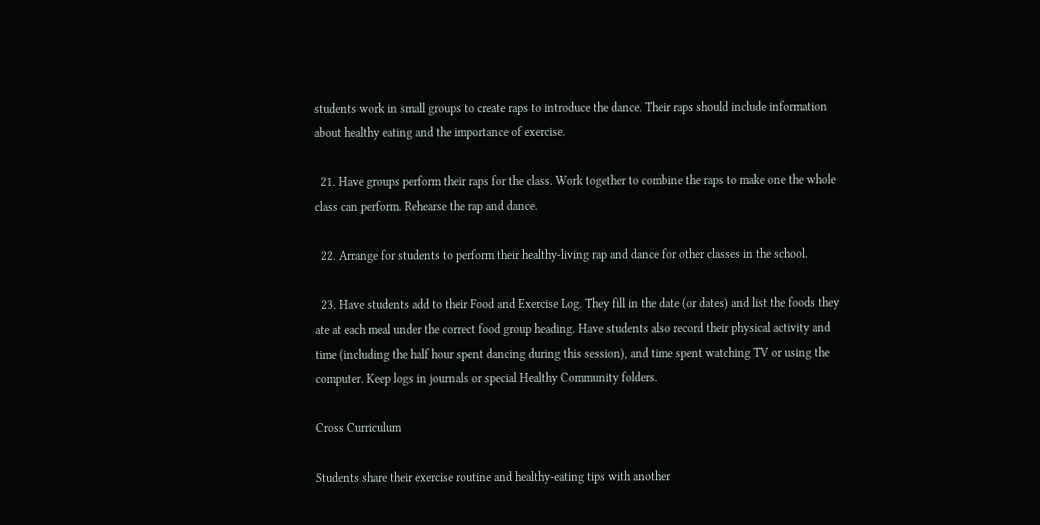students work in small groups to create raps to introduce the dance. Their raps should include information about healthy eating and the importance of exercise.

  21. Have groups perform their raps for the class. Work together to combine the raps to make one the whole class can perform. Rehearse the rap and dance.

  22. Arrange for students to perform their healthy-living rap and dance for other classes in the school.

  23. Have students add to their Food and Exercise Log. They fill in the date (or dates) and list the foods they ate at each meal under the correct food group heading. Have students also record their physical activity and time (including the half hour spent dancing during this session), and time spent watching TV or using the computer. Keep logs in journals or special Healthy Community folders.

Cross Curriculum

Students share their exercise routine and healthy-eating tips with another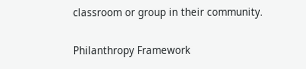classroom or group in their community.

Philanthropy Framework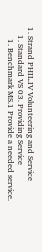1. Strand PHIL.IV Volunteering and Service
    1. Standard VS 03. Providing Service
      1. Benchmark MS.1 Provide a needed service.